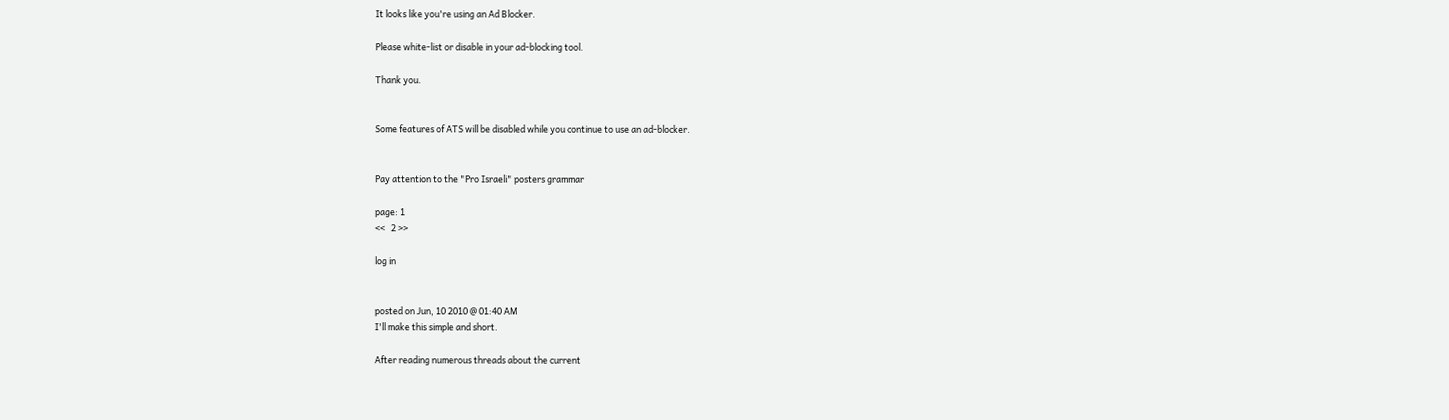It looks like you're using an Ad Blocker.

Please white-list or disable in your ad-blocking tool.

Thank you.


Some features of ATS will be disabled while you continue to use an ad-blocker.


Pay attention to the "Pro Israeli" posters grammar

page: 1
<<   2 >>

log in


posted on Jun, 10 2010 @ 01:40 AM
I'll make this simple and short.

After reading numerous threads about the current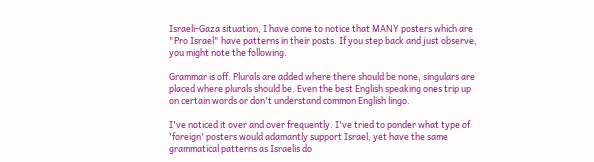Israeli-Gaza situation, I have come to notice that MANY posters which are "Pro Israel" have patterns in their posts. If you step back and just observe, you might note the following.

Grammar is off. Plurals are added where there should be none, singulars are placed where plurals should be. Even the best English speaking ones trip up on certain words or don't understand common English lingo.

I've noticed it over and over frequently. I've tried to ponder what type of 'foreign' posters would adamantly support Israel, yet have the same grammatical patterns as Israelis do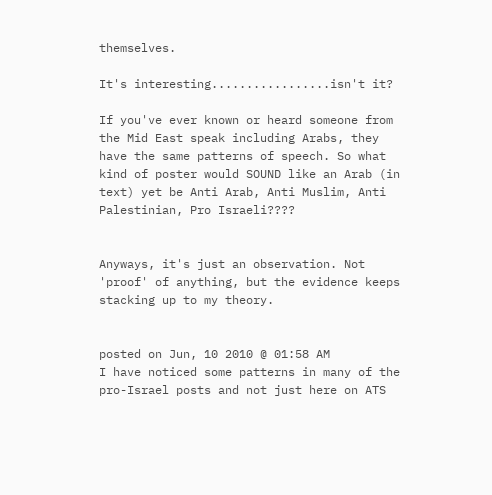themselves.

It's interesting.................isn't it?

If you've ever known or heard someone from the Mid East speak including Arabs, they have the same patterns of speech. So what kind of poster would SOUND like an Arab (in text) yet be Anti Arab, Anti Muslim, Anti Palestinian, Pro Israeli????


Anyways, it's just an observation. Not 'proof' of anything, but the evidence keeps stacking up to my theory.


posted on Jun, 10 2010 @ 01:58 AM
I have noticed some patterns in many of the pro-Israel posts and not just here on ATS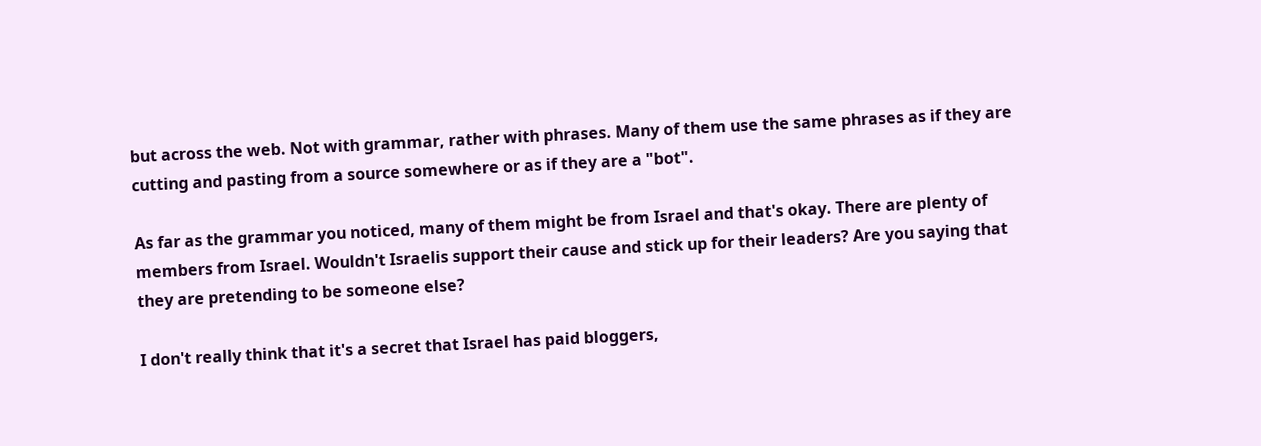but across the web. Not with grammar, rather with phrases. Many of them use the same phrases as if they are cutting and pasting from a source somewhere or as if they are a "bot".

As far as the grammar you noticed, many of them might be from Israel and that's okay. There are plenty of members from Israel. Wouldn't Israelis support their cause and stick up for their leaders? Are you saying that they are pretending to be someone else?

I don't really think that it's a secret that Israel has paid bloggers,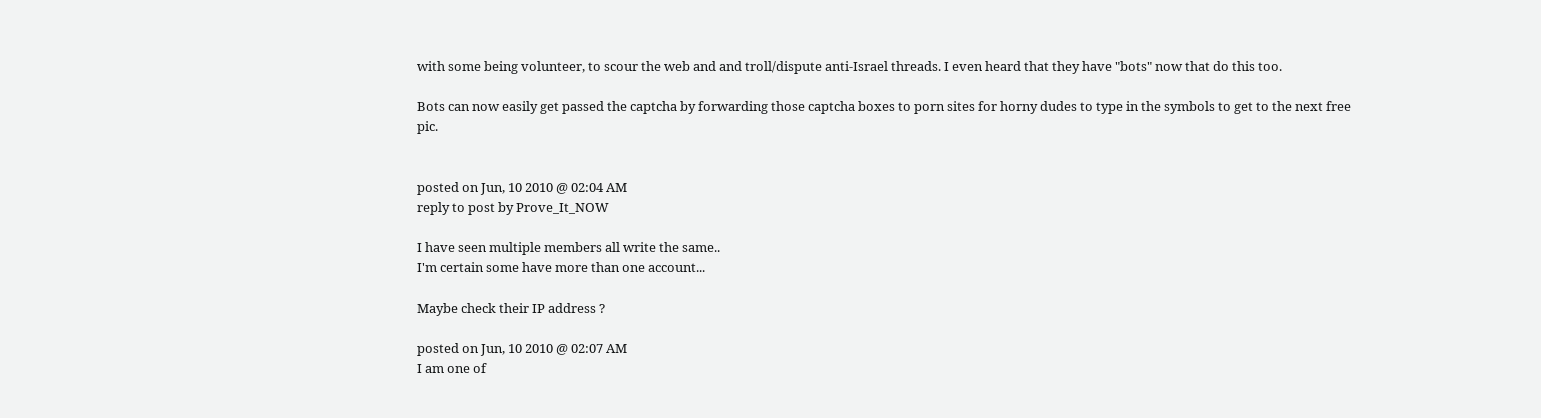with some being volunteer, to scour the web and and troll/dispute anti-Israel threads. I even heard that they have "bots" now that do this too.

Bots can now easily get passed the captcha by forwarding those captcha boxes to porn sites for horny dudes to type in the symbols to get to the next free pic.


posted on Jun, 10 2010 @ 02:04 AM
reply to post by Prove_It_NOW

I have seen multiple members all write the same..
I'm certain some have more than one account...

Maybe check their IP address ?

posted on Jun, 10 2010 @ 02:07 AM
I am one of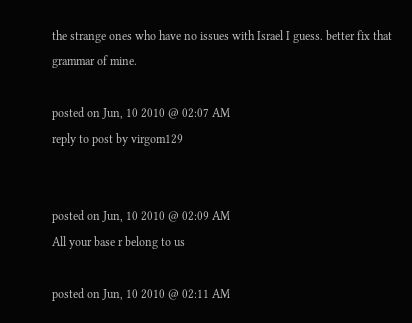the strange ones who have no issues with Israel I guess. better fix that grammar of mine.

posted on Jun, 10 2010 @ 02:07 AM
reply to post by virgom129


posted on Jun, 10 2010 @ 02:09 AM
All your base r belong to us

posted on Jun, 10 2010 @ 02:11 AM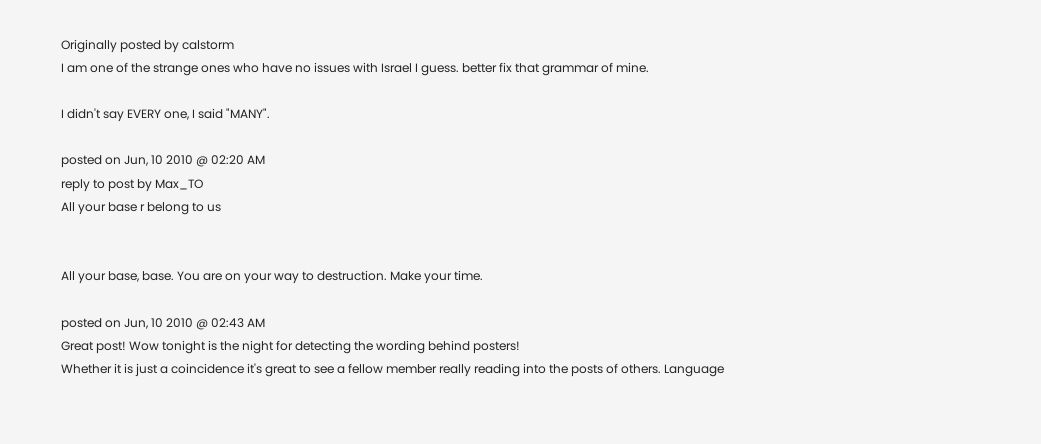Originally posted by calstorm
I am one of the strange ones who have no issues with Israel I guess. better fix that grammar of mine.

I didn't say EVERY one, I said "MANY".

posted on Jun, 10 2010 @ 02:20 AM
reply to post by Max_TO
All your base r belong to us


All your base, base. You are on your way to destruction. Make your time.

posted on Jun, 10 2010 @ 02:43 AM
Great post! Wow tonight is the night for detecting the wording behind posters!
Whether it is just a coincidence it's great to see a fellow member really reading into the posts of others. Language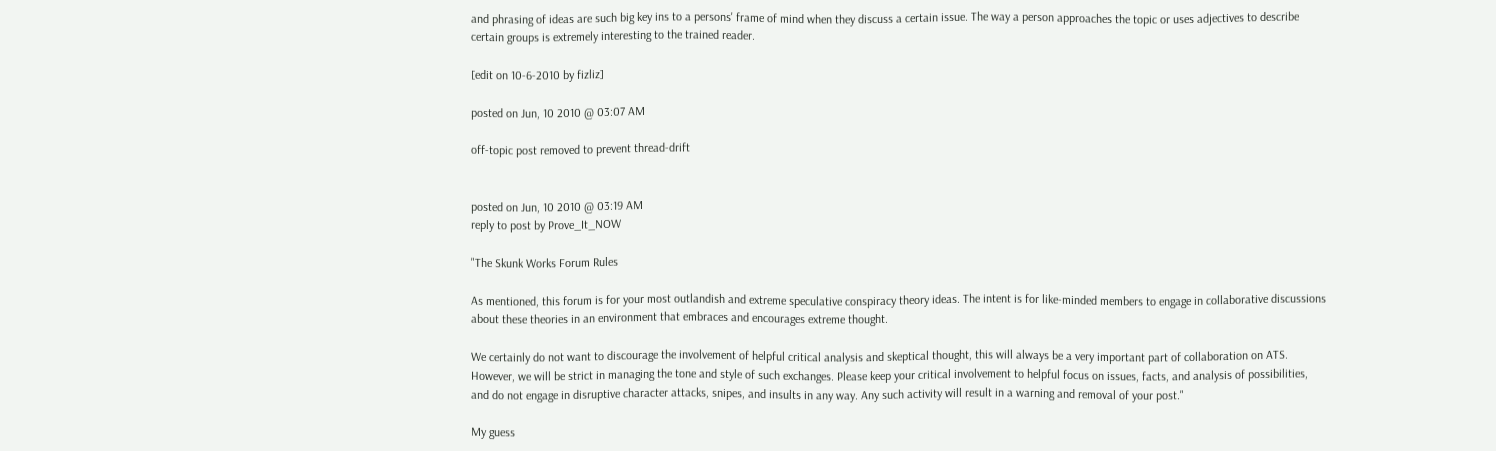and phrasing of ideas are such big key ins to a persons' frame of mind when they discuss a certain issue. The way a person approaches the topic or uses adjectives to describe certain groups is extremely interesting to the trained reader.

[edit on 10-6-2010 by fizliz]

posted on Jun, 10 2010 @ 03:07 AM

off-topic post removed to prevent thread-drift


posted on Jun, 10 2010 @ 03:19 AM
reply to post by Prove_It_NOW

"The Skunk Works Forum Rules

As mentioned, this forum is for your most outlandish and extreme speculative conspiracy theory ideas. The intent is for like-minded members to engage in collaborative discussions about these theories in an environment that embraces and encourages extreme thought.

We certainly do not want to discourage the involvement of helpful critical analysis and skeptical thought, this will always be a very important part of collaboration on ATS. However, we will be strict in managing the tone and style of such exchanges. Please keep your critical involvement to helpful focus on issues, facts, and analysis of possibilities, and do not engage in disruptive character attacks, snipes, and insults in any way. Any such activity will result in a warning and removal of your post."

My guess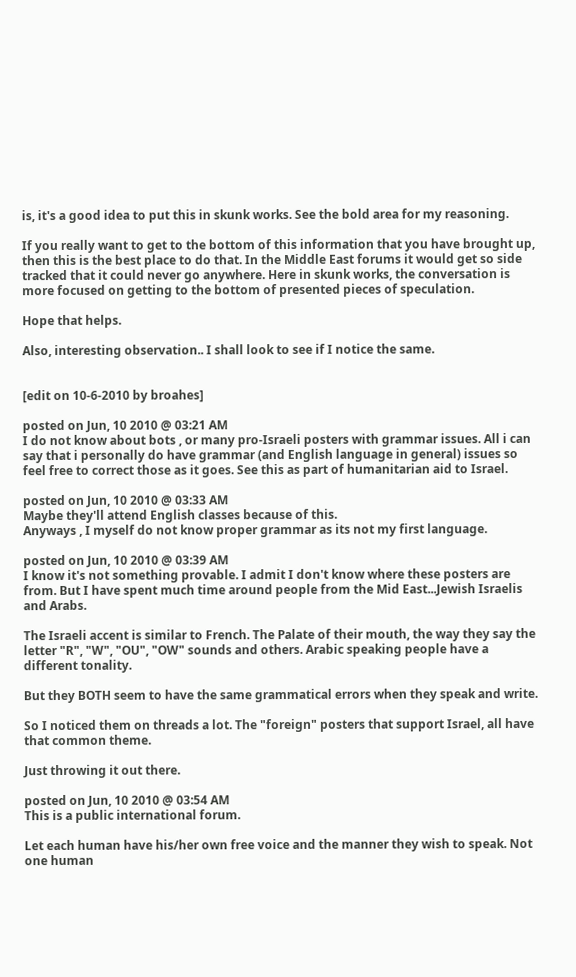is, it's a good idea to put this in skunk works. See the bold area for my reasoning.

If you really want to get to the bottom of this information that you have brought up, then this is the best place to do that. In the Middle East forums it would get so side tracked that it could never go anywhere. Here in skunk works, the conversation is more focused on getting to the bottom of presented pieces of speculation.

Hope that helps.

Also, interesting observation.. I shall look to see if I notice the same.


[edit on 10-6-2010 by broahes]

posted on Jun, 10 2010 @ 03:21 AM
I do not know about bots , or many pro-Israeli posters with grammar issues. All i can say that i personally do have grammar (and English language in general) issues so feel free to correct those as it goes. See this as part of humanitarian aid to Israel.

posted on Jun, 10 2010 @ 03:33 AM
Maybe they'll attend English classes because of this.
Anyways , I myself do not know proper grammar as its not my first language.

posted on Jun, 10 2010 @ 03:39 AM
I know it's not something provable. I admit I don't know where these posters are from. But I have spent much time around people from the Mid East...Jewish Israelis and Arabs.

The Israeli accent is similar to French. The Palate of their mouth, the way they say the letter "R", "W", "OU", "OW" sounds and others. Arabic speaking people have a different tonality.

But they BOTH seem to have the same grammatical errors when they speak and write.

So I noticed them on threads a lot. The "foreign" posters that support Israel, all have that common theme.

Just throwing it out there.

posted on Jun, 10 2010 @ 03:54 AM
This is a public international forum.

Let each human have his/her own free voice and the manner they wish to speak. Not one human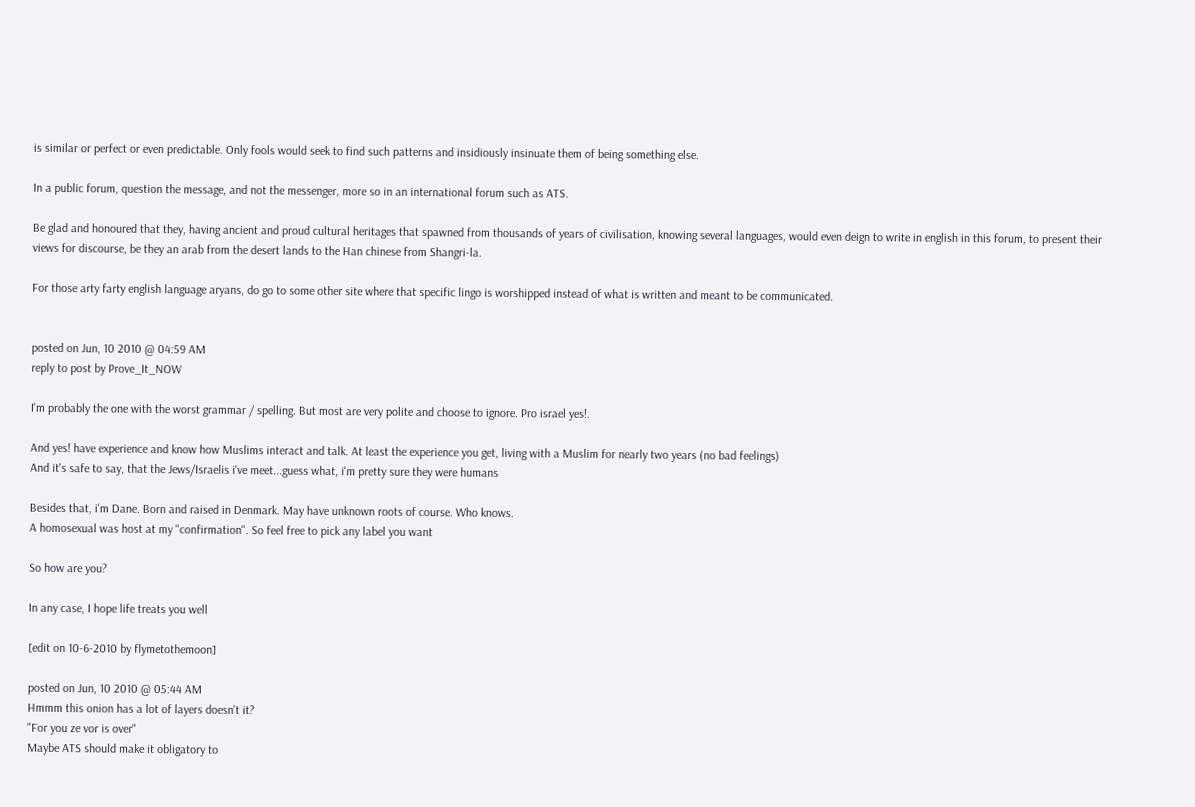is similar or perfect or even predictable. Only fools would seek to find such patterns and insidiously insinuate them of being something else.

In a public forum, question the message, and not the messenger, more so in an international forum such as ATS.

Be glad and honoured that they, having ancient and proud cultural heritages that spawned from thousands of years of civilisation, knowing several languages, would even deign to write in english in this forum, to present their views for discourse, be they an arab from the desert lands to the Han chinese from Shangri-la.

For those arty farty english language aryans, do go to some other site where that specific lingo is worshipped instead of what is written and meant to be communicated.


posted on Jun, 10 2010 @ 04:59 AM
reply to post by Prove_It_NOW

I'm probably the one with the worst grammar / spelling. But most are very polite and choose to ignore. Pro israel yes!.

And yes! have experience and know how Muslims interact and talk. At least the experience you get, living with a Muslim for nearly two years (no bad feelings)
And it's safe to say, that the Jews/Israelis i've meet...guess what, i'm pretty sure they were humans

Besides that, i'm Dane. Born and raised in Denmark. May have unknown roots of course. Who knows.
A homosexual was host at my "confirmation". So feel free to pick any label you want

So how are you?

In any case, I hope life treats you well

[edit on 10-6-2010 by flymetothemoon]

posted on Jun, 10 2010 @ 05:44 AM
Hmmm this onion has a lot of layers doesn't it?
"For you ze vor is over"
Maybe ATS should make it obligatory to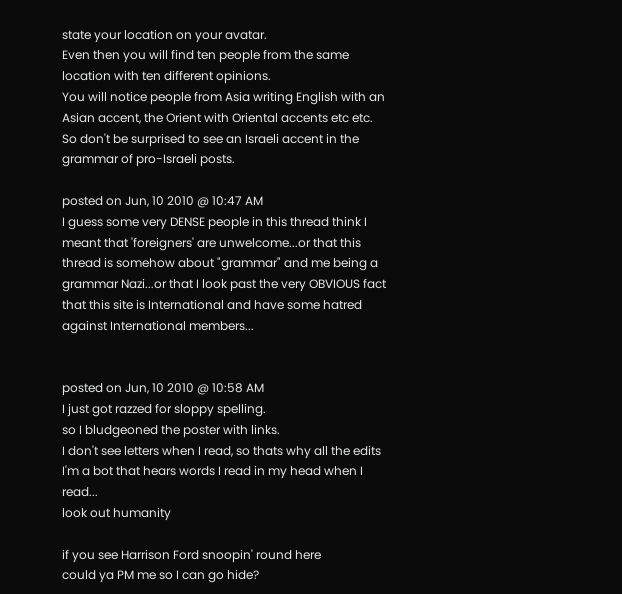state your location on your avatar.
Even then you will find ten people from the same location with ten different opinions.
You will notice people from Asia writing English with an Asian accent, the Orient with Oriental accents etc etc.
So don't be surprised to see an Israeli accent in the grammar of pro-Israeli posts.

posted on Jun, 10 2010 @ 10:47 AM
I guess some very DENSE people in this thread think I meant that 'foreigners' are unwelcome...or that this thread is somehow about "grammar" and me being a grammar Nazi...or that I look past the very OBVIOUS fact that this site is International and have some hatred against International members...


posted on Jun, 10 2010 @ 10:58 AM
I just got razzed for sloppy spelling.
so I bludgeoned the poster with links.
I don't see letters when I read, so thats why all the edits
I'm a bot that hears words I read in my head when I read...
look out humanity

if you see Harrison Ford snoopin' round here
could ya PM me so I can go hide?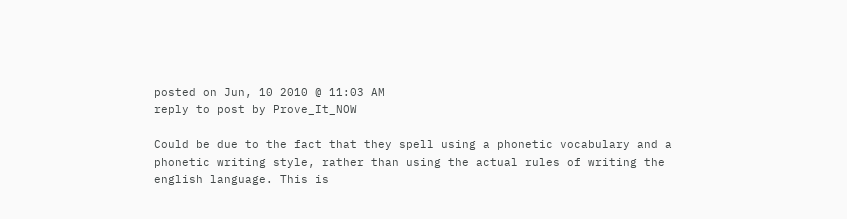posted on Jun, 10 2010 @ 11:03 AM
reply to post by Prove_It_NOW

Could be due to the fact that they spell using a phonetic vocabulary and a phonetic writing style, rather than using the actual rules of writing the english language. This is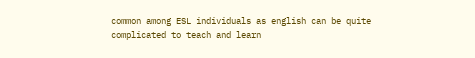common among ESL individuals as english can be quite complicated to teach and learn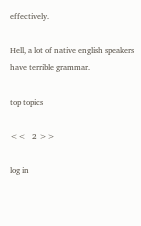effectively.

Hell, a lot of native english speakers have terrible grammar.

top topics

<<   2 >>

log in